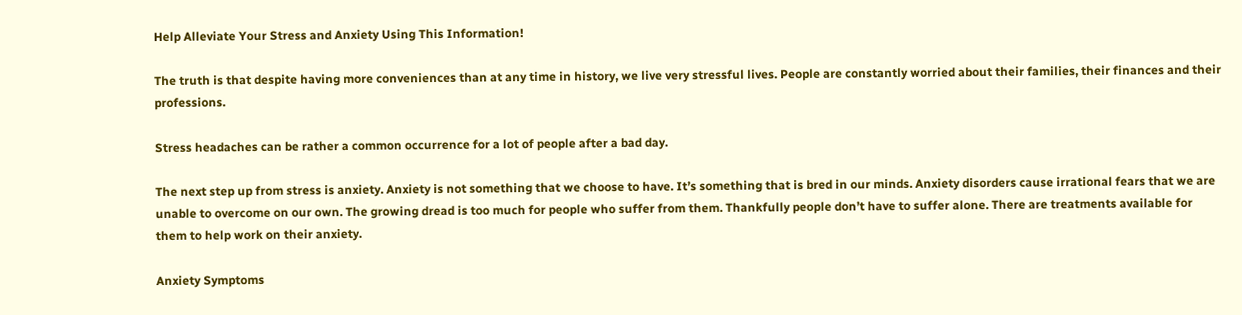Help Alleviate Your Stress and Anxiety Using This Information!

The truth is that despite having more conveniences than at any time in history, we live very stressful lives. People are constantly worried about their families, their finances and their professions.

Stress headaches can be rather a common occurrence for a lot of people after a bad day.

The next step up from stress is anxiety. Anxiety is not something that we choose to have. It’s something that is bred in our minds. Anxiety disorders cause irrational fears that we are unable to overcome on our own. The growing dread is too much for people who suffer from them. Thankfully people don’t have to suffer alone. There are treatments available for them to help work on their anxiety.

Anxiety Symptoms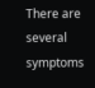There are several symptoms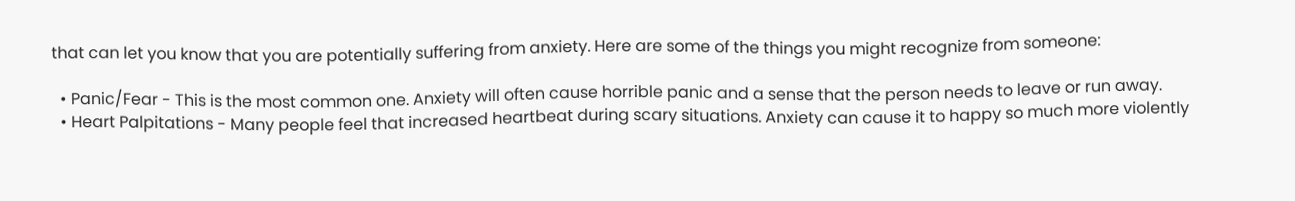that can let you know that you are potentially suffering from anxiety. Here are some of the things you might recognize from someone:

  • Panic/Fear - This is the most common one. Anxiety will often cause horrible panic and a sense that the person needs to leave or run away.
  • Heart Palpitations - Many people feel that increased heartbeat during scary situations. Anxiety can cause it to happy so much more violently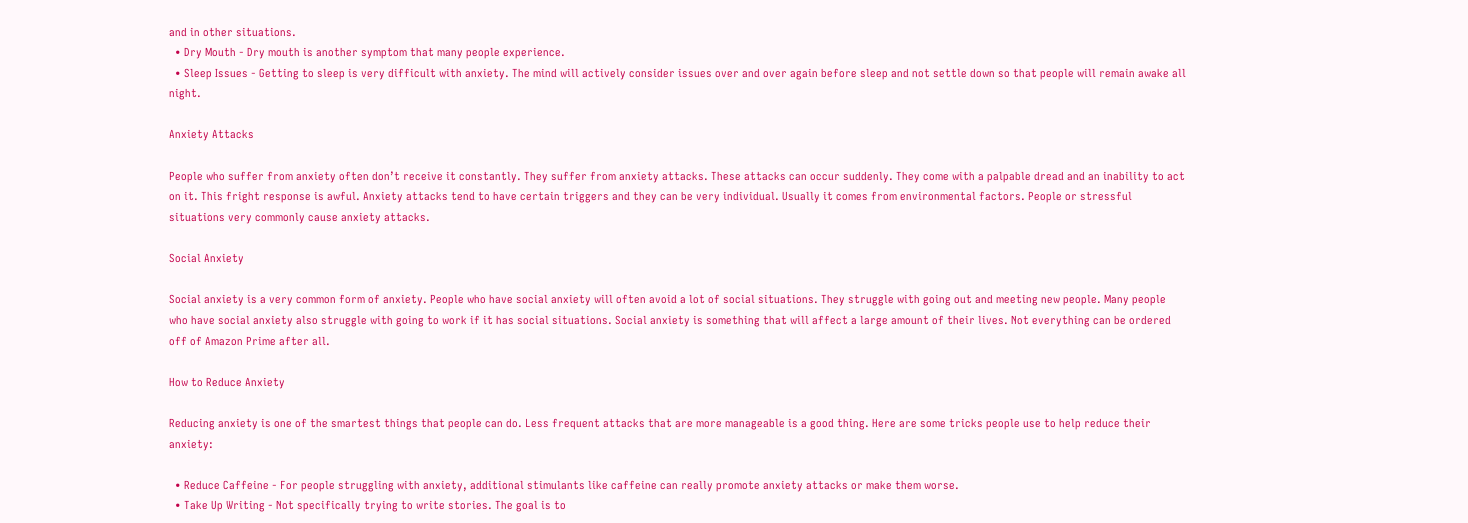and in other situations.
  • Dry Mouth - Dry mouth is another symptom that many people experience.
  • Sleep Issues - Getting to sleep is very difficult with anxiety. The mind will actively consider issues over and over again before sleep and not settle down so that people will remain awake all night.

Anxiety Attacks

People who suffer from anxiety often don’t receive it constantly. They suffer from anxiety attacks. These attacks can occur suddenly. They come with a palpable dread and an inability to act on it. This fright response is awful. Anxiety attacks tend to have certain triggers and they can be very individual. Usually it comes from environmental factors. People or stressful situations very commonly cause anxiety attacks.

Social Anxiety

Social anxiety is a very common form of anxiety. People who have social anxiety will often avoid a lot of social situations. They struggle with going out and meeting new people. Many people who have social anxiety also struggle with going to work if it has social situations. Social anxiety is something that will affect a large amount of their lives. Not everything can be ordered off of Amazon Prime after all.

How to Reduce Anxiety

Reducing anxiety is one of the smartest things that people can do. Less frequent attacks that are more manageable is a good thing. Here are some tricks people use to help reduce their anxiety:

  • Reduce Caffeine - For people struggling with anxiety, additional stimulants like caffeine can really promote anxiety attacks or make them worse.
  • Take Up Writing - Not specifically trying to write stories. The goal is to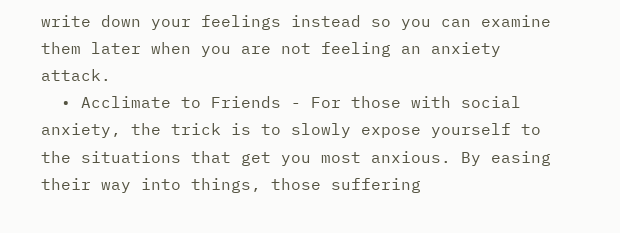write down your feelings instead so you can examine them later when you are not feeling an anxiety attack.
  • Acclimate to Friends - For those with social anxiety, the trick is to slowly expose yourself to the situations that get you most anxious. By easing their way into things, those suffering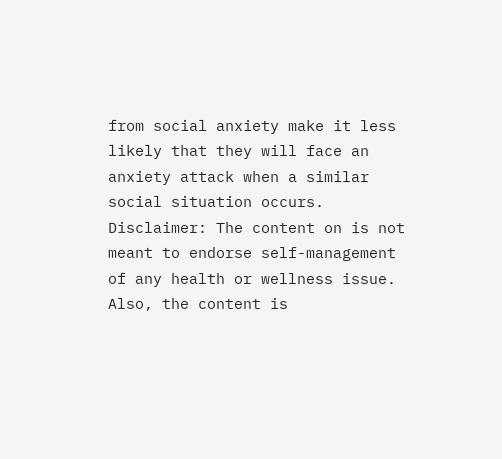from social anxiety make it less likely that they will face an anxiety attack when a similar social situation occurs.
Disclaimer: The content on is not meant to endorse self-management of any health or wellness issue. Also, the content is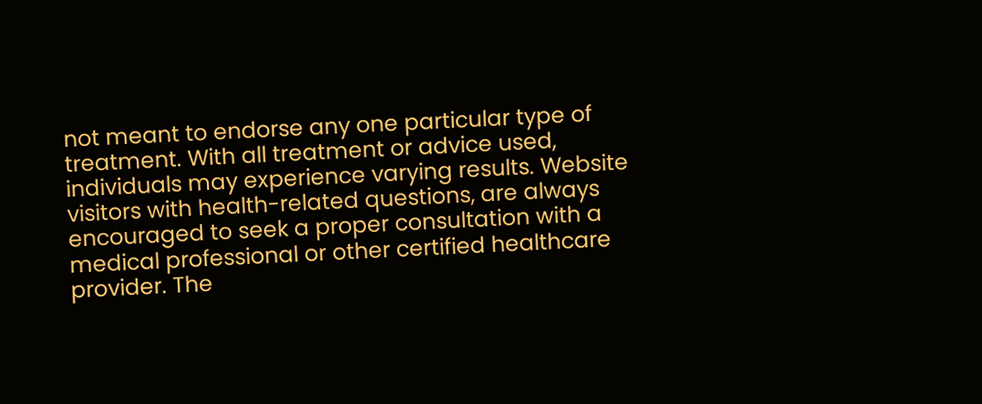not meant to endorse any one particular type of treatment. With all treatment or advice used, individuals may experience varying results. Website visitors with health-related questions, are always encouraged to seek a proper consultation with a medical professional or other certified healthcare provider. The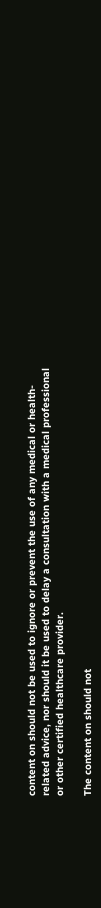content on should not be used to ignore or prevent the use of any medical or health-related advice, nor should it be used to delay a consultation with a medical professional or other certified healthcare provider.

The content on should not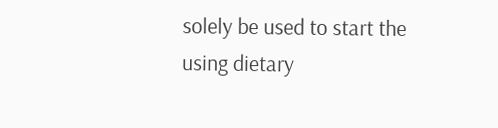solely be used to start the using dietary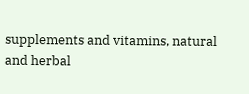supplements and vitamins, natural and herbal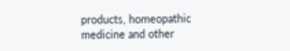products, homeopathic medicine and other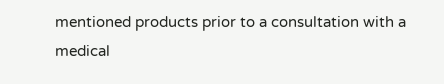mentioned products prior to a consultation with a medical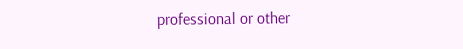professional or other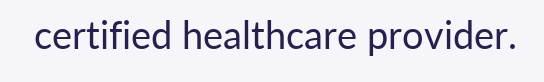certified healthcare provider.